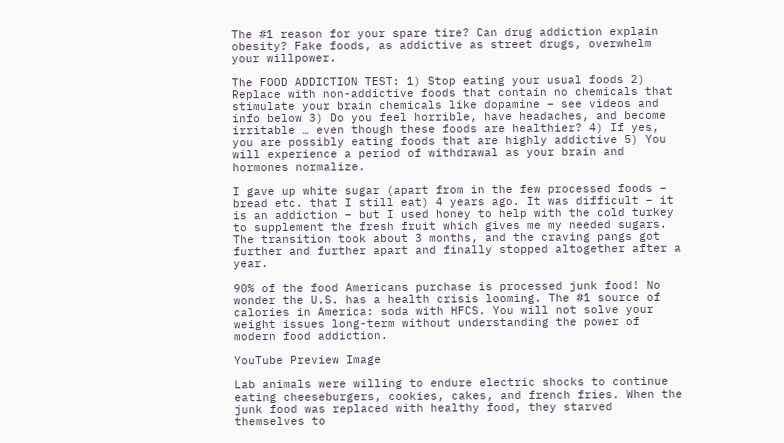The #1 reason for your spare tire? Can drug addiction explain obesity? Fake foods, as addictive as street drugs, overwhelm your willpower.

The FOOD ADDICTION TEST: 1) Stop eating your usual foods 2) Replace with non-addictive foods that contain no chemicals that stimulate your brain chemicals like dopamine – see videos and info below 3) Do you feel horrible, have headaches, and become irritable … even though these foods are healthier? 4) If yes, you are possibly eating foods that are highly addictive 5) You will experience a period of withdrawal as your brain and hormones normalize.

I gave up white sugar (apart from in the few processed foods – bread etc. that I still eat) 4 years ago. It was difficult – it is an addiction – but I used honey to help with the cold turkey to supplement the fresh fruit which gives me my needed sugars. The transition took about 3 months, and the craving pangs got further and further apart and finally stopped altogether after a year.

90% of the food Americans purchase is processed junk food! No wonder the U.S. has a health crisis looming. The #1 source of calories in America: soda with HFCS. You will not solve your weight issues long-term without understanding the power of modern food addiction.

YouTube Preview Image

Lab animals were willing to endure electric shocks to continue eating cheeseburgers, cookies, cakes, and french fries. When the junk food was replaced with healthy food, they starved themselves to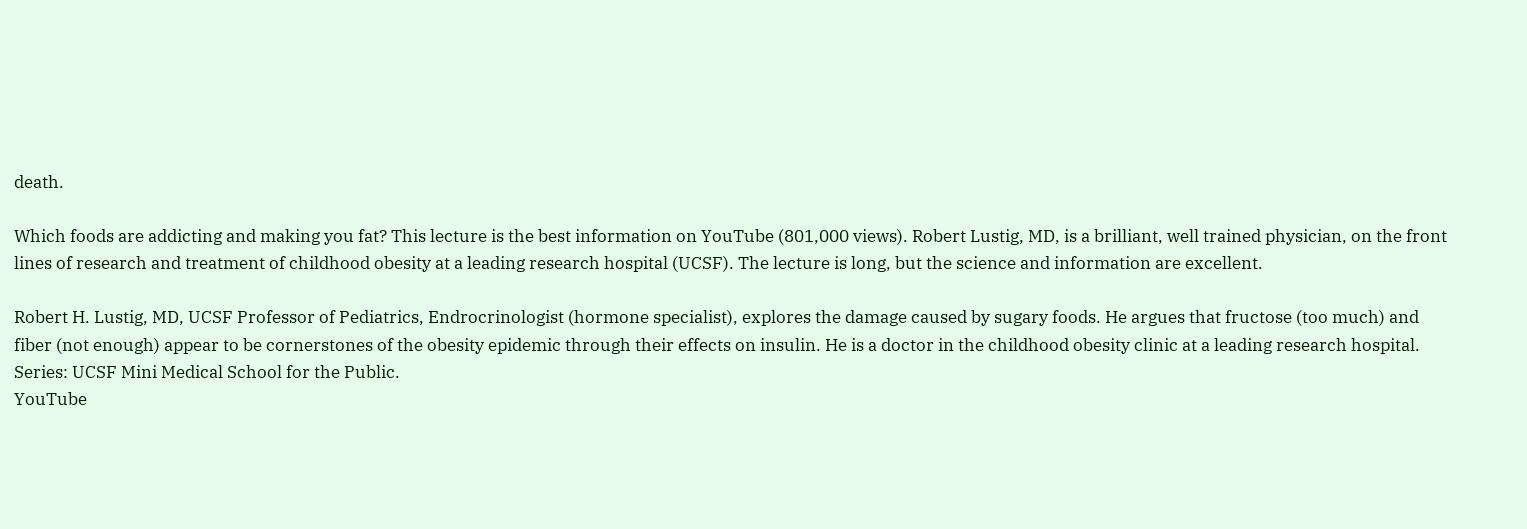death.

Which foods are addicting and making you fat? This lecture is the best information on YouTube (801,000 views). Robert Lustig, MD, is a brilliant, well trained physician, on the front lines of research and treatment of childhood obesity at a leading research hospital (UCSF). The lecture is long, but the science and information are excellent.

Robert H. Lustig, MD, UCSF Professor of Pediatrics, Endrocrinologist (hormone specialist), explores the damage caused by sugary foods. He argues that fructose (too much) and fiber (not enough) appear to be cornerstones of the obesity epidemic through their effects on insulin. He is a doctor in the childhood obesity clinic at a leading research hospital. Series: UCSF Mini Medical School for the Public.
YouTube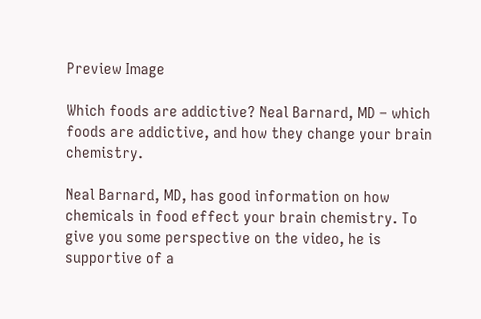Preview Image

Which foods are addictive? Neal Barnard, MD – which foods are addictive, and how they change your brain chemistry.

Neal Barnard, MD, has good information on how chemicals in food effect your brain chemistry. To give you some perspective on the video, he is supportive of a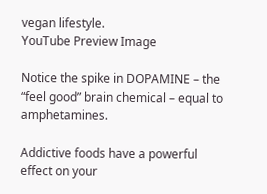vegan lifestyle.
YouTube Preview Image

Notice the spike in DOPAMINE – the “feel good” brain chemical – equal to amphetamines.

Addictive foods have a powerful effect on your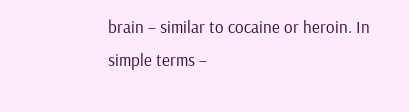brain – similar to cocaine or heroin. In simple terms –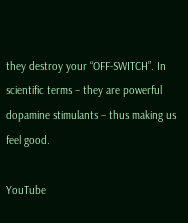they destroy your “OFF-SWITCH”. In scientific terms – they are powerful dopamine stimulants – thus making us feel good.

YouTube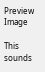Preview Image

This sounds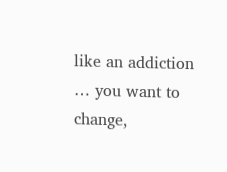like an addiction … you want to change,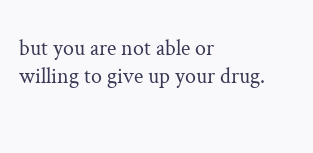but you are not able or willing to give up your drug.